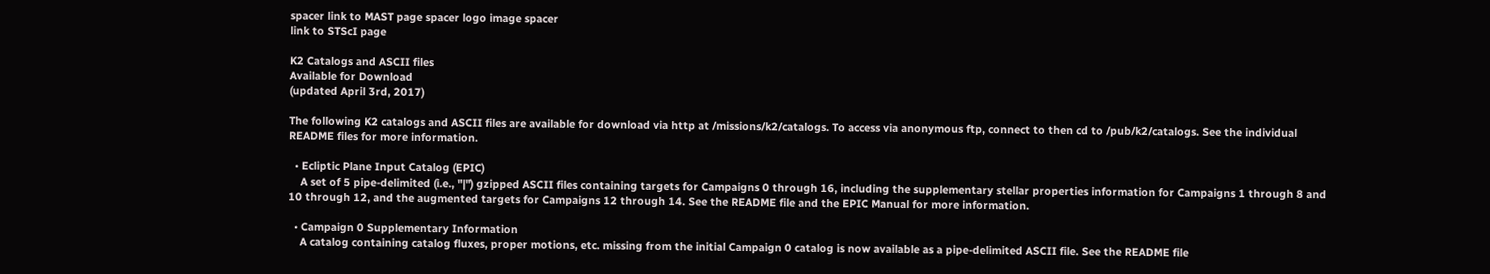spacer link to MAST page spacer logo image spacer
link to STScI page

K2 Catalogs and ASCII files
Available for Download
(updated April 3rd, 2017)

The following K2 catalogs and ASCII files are available for download via http at /missions/k2/catalogs. To access via anonymous ftp, connect to then cd to /pub/k2/catalogs. See the individual README files for more information.

  • Ecliptic Plane Input Catalog (EPIC)
    A set of 5 pipe-delimited (i.e., "|") gzipped ASCII files containing targets for Campaigns 0 through 16, including the supplementary stellar properties information for Campaigns 1 through 8 and 10 through 12, and the augmented targets for Campaigns 12 through 14. See the README file and the EPIC Manual for more information.

  • Campaign 0 Supplementary Information
    A catalog containing catalog fluxes, proper motions, etc. missing from the initial Campaign 0 catalog is now available as a pipe-delimited ASCII file. See the README file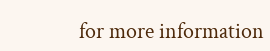for more information